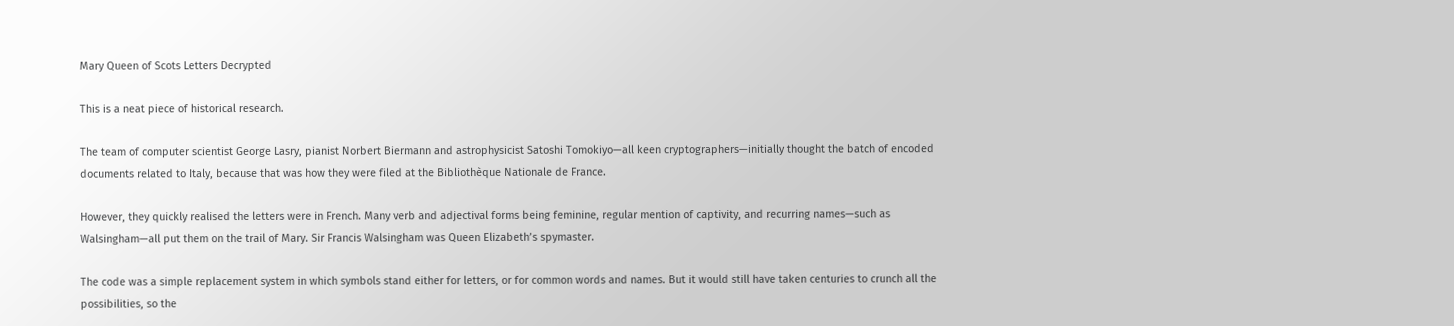Mary Queen of Scots Letters Decrypted

This is a neat piece of historical research.

The team of computer scientist George Lasry, pianist Norbert Biermann and astrophysicist Satoshi Tomokiyo—all keen cryptographers—initially thought the batch of encoded documents related to Italy, because that was how they were filed at the Bibliothèque Nationale de France.

However, they quickly realised the letters were in French. Many verb and adjectival forms being feminine, regular mention of captivity, and recurring names—such as Walsingham—all put them on the trail of Mary. Sir Francis Walsingham was Queen Elizabeth’s spymaster.

The code was a simple replacement system in which symbols stand either for letters, or for common words and names. But it would still have taken centuries to crunch all the possibilities, so the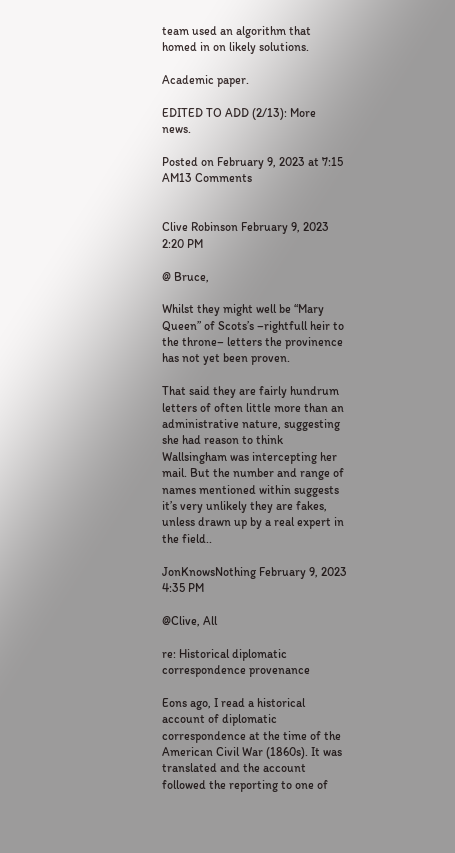team used an algorithm that homed in on likely solutions.

Academic paper.

EDITED TO ADD (2/13): More news.

Posted on February 9, 2023 at 7:15 AM13 Comments


Clive Robinson February 9, 2023 2:20 PM

@ Bruce,

Whilst they might well be “Mary Queen” of Scots’s –rightfull heir to the throne– letters the provinence has not yet been proven.

That said they are fairly hundrum letters of often little more than an administrative nature, suggesting she had reason to think Wallsingham was intercepting her mail. But the number and range of names mentioned within suggests it’s very unlikely they are fakes, unless drawn up by a real expert in the field..

JonKnowsNothing February 9, 2023 4:35 PM

@Clive, All

re: Historical diplomatic correspondence provenance

Eons ago, I read a historical account of diplomatic correspondence at the time of the American Civil War (1860s). It was translated and the account followed the reporting to one of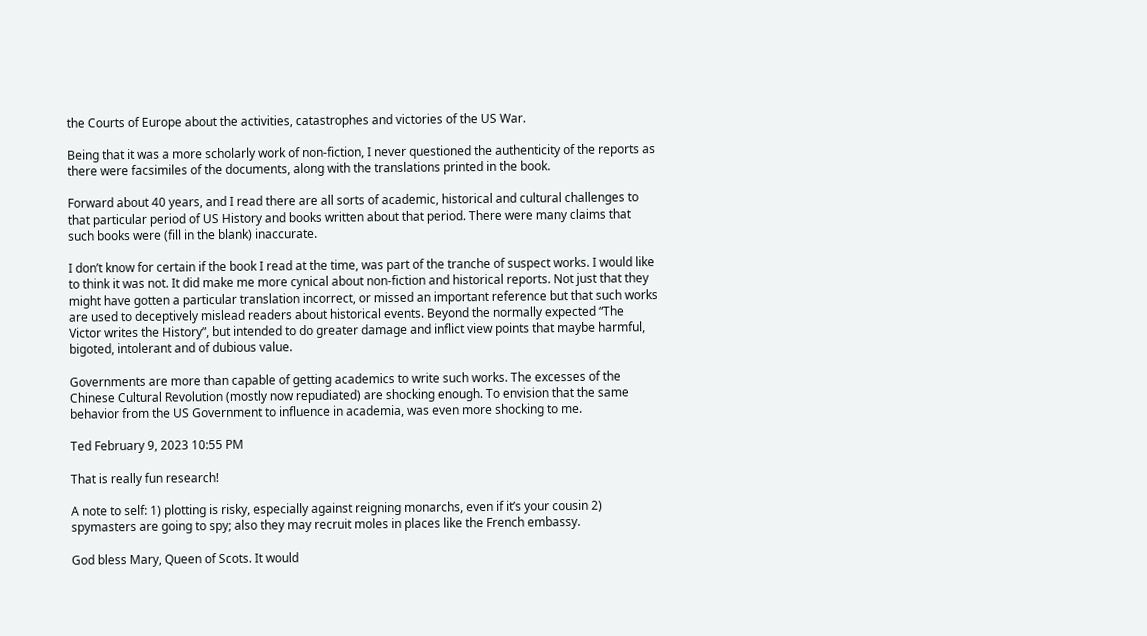the Courts of Europe about the activities, catastrophes and victories of the US War.

Being that it was a more scholarly work of non-fiction, I never questioned the authenticity of the reports as there were facsimiles of the documents, along with the translations printed in the book.

Forward about 40 years, and I read there are all sorts of academic, historical and cultural challenges to that particular period of US History and books written about that period. There were many claims that such books were (fill in the blank) inaccurate.

I don’t know for certain if the book I read at the time, was part of the tranche of suspect works. I would like to think it was not. It did make me more cynical about non-fiction and historical reports. Not just that they might have gotten a particular translation incorrect, or missed an important reference but that such works are used to deceptively mislead readers about historical events. Beyond the normally expected “The Victor writes the History”, but intended to do greater damage and inflict view points that maybe harmful, bigoted, intolerant and of dubious value.

Governments are more than capable of getting academics to write such works. The excesses of the Chinese Cultural Revolution (mostly now repudiated) are shocking enough. To envision that the same behavior from the US Government to influence in academia, was even more shocking to me.

Ted February 9, 2023 10:55 PM

That is really fun research!

A note to self: 1) plotting is risky, especially against reigning monarchs, even if it’s your cousin 2) spymasters are going to spy; also they may recruit moles in places like the French embassy.

God bless Mary, Queen of Scots. It would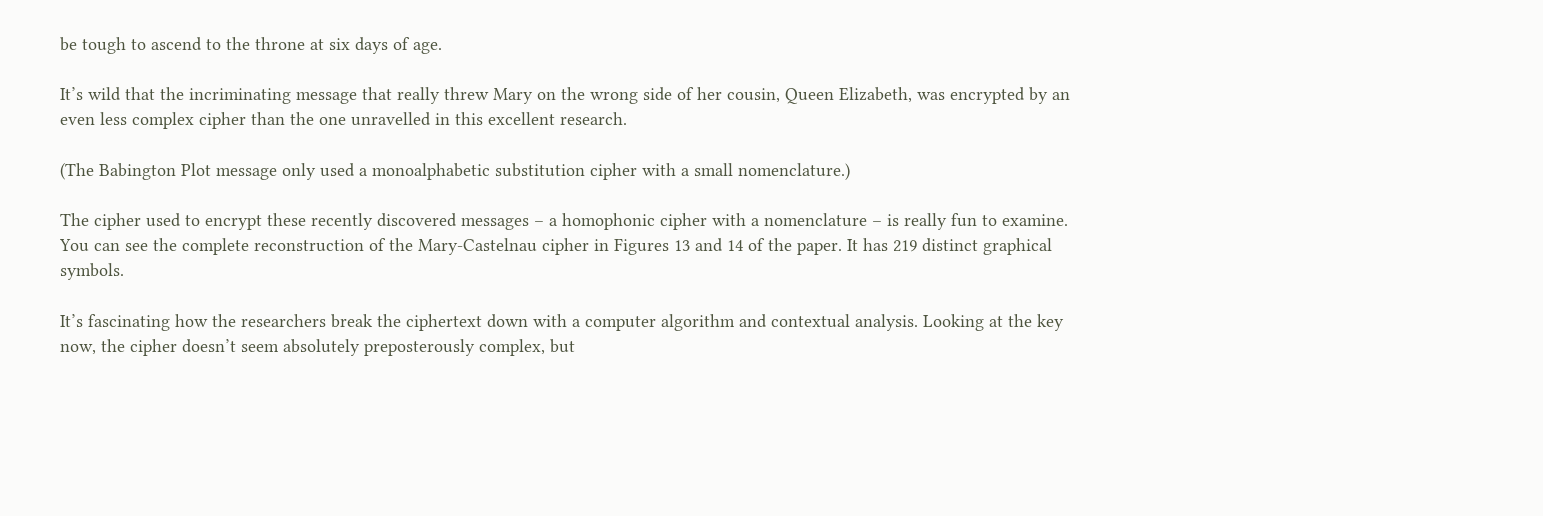be tough to ascend to the throne at six days of age.

It’s wild that the incriminating message that really threw Mary on the wrong side of her cousin, Queen Elizabeth, was encrypted by an even less complex cipher than the one unravelled in this excellent research.

(The Babington Plot message only used a monoalphabetic substitution cipher with a small nomenclature.)

The cipher used to encrypt these recently discovered messages – a homophonic cipher with a nomenclature – is really fun to examine. You can see the complete reconstruction of the Mary-Castelnau cipher in Figures 13 and 14 of the paper. It has 219 distinct graphical symbols.

It’s fascinating how the researchers break the ciphertext down with a computer algorithm and contextual analysis. Looking at the key now, the cipher doesn’t seem absolutely preposterously complex, but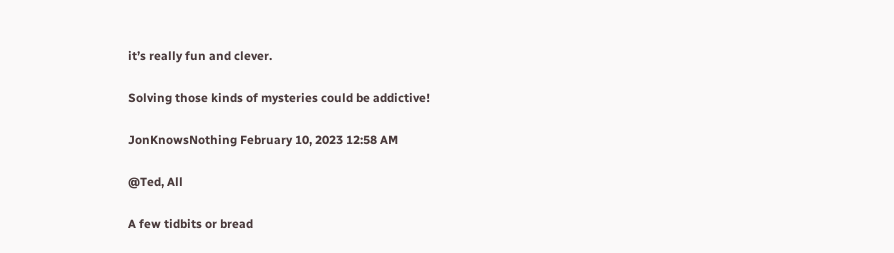it’s really fun and clever.

Solving those kinds of mysteries could be addictive!

JonKnowsNothing February 10, 2023 12:58 AM

@Ted, All

A few tidbits or bread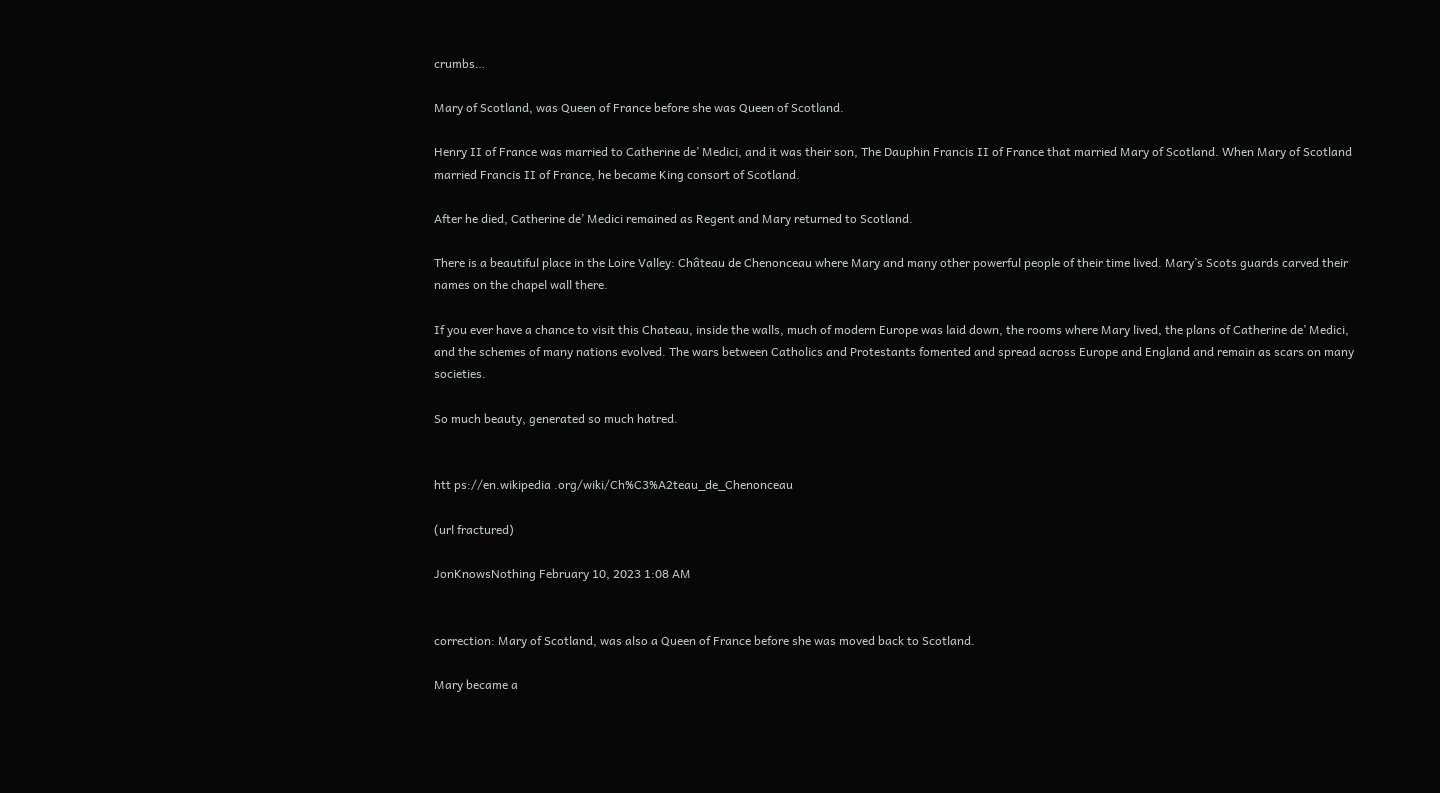crumbs…

Mary of Scotland, was Queen of France before she was Queen of Scotland.

Henry II of France was married to Catherine de’ Medici, and it was their son, The Dauphin Francis II of France that married Mary of Scotland. When Mary of Scotland married Francis II of France, he became King consort of Scotland.

After he died, Catherine de’ Medici remained as Regent and Mary returned to Scotland.

There is a beautiful place in the Loire Valley: Château de Chenonceau where Mary and many other powerful people of their time lived. Mary’s Scots guards carved their names on the chapel wall there.

If you ever have a chance to visit this Chateau, inside the walls, much of modern Europe was laid down, the rooms where Mary lived, the plans of Catherine de’ Medici, and the schemes of many nations evolved. The wars between Catholics and Protestants fomented and spread across Europe and England and remain as scars on many societies.

So much beauty, generated so much hatred.


htt ps://en.wikipedia .org/wiki/Ch%C3%A2teau_de_Chenonceau

(url fractured)

JonKnowsNothing February 10, 2023 1:08 AM


correction: Mary of Scotland, was also a Queen of France before she was moved back to Scotland.

Mary became a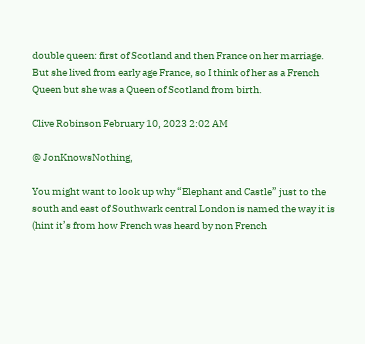double queen: first of Scotland and then France on her marriage. But she lived from early age France, so I think of her as a French Queen but she was a Queen of Scotland from birth.

Clive Robinson February 10, 2023 2:02 AM

@ JonKnowsNothing,

You might want to look up why “Elephant and Castle” just to the south and east of Southwark central London is named the way it is (hint it’s from how French was heard by non French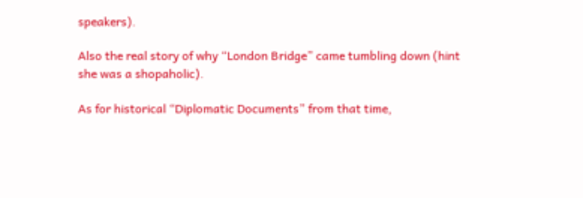speakers).

Also the real story of why “London Bridge” came tumbling down (hint she was a shopaholic).

As for historical “Diplomatic Documents” from that time,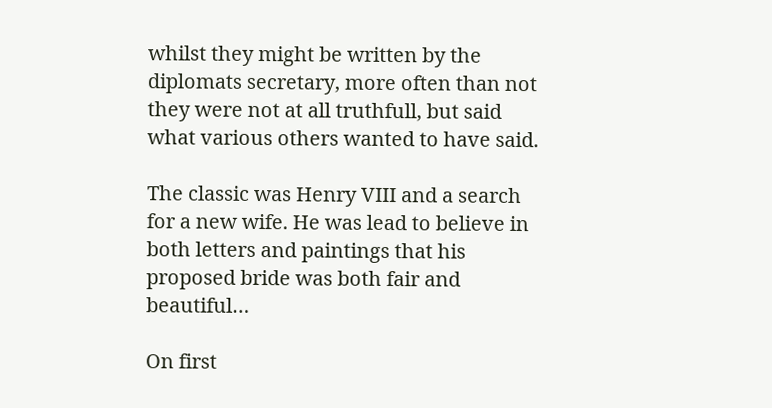whilst they might be written by the diplomats secretary, more often than not they were not at all truthfull, but said what various others wanted to have said.

The classic was Henry VIII and a search for a new wife. He was lead to believe in both letters and paintings that his proposed bride was both fair and beautiful…

On first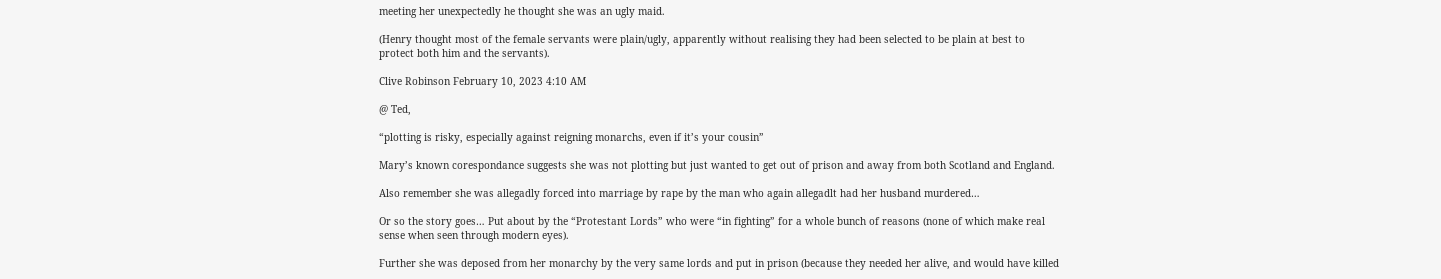meeting her unexpectedly he thought she was an ugly maid.

(Henry thought most of the female servants were plain/ugly, apparently without realising they had been selected to be plain at best to protect both him and the servants).

Clive Robinson February 10, 2023 4:10 AM

@ Ted,

“plotting is risky, especially against reigning monarchs, even if it’s your cousin”

Mary’s known corespondance suggests she was not plotting but just wanted to get out of prison and away from both Scotland and England.

Also remember she was allegadly forced into marriage by rape by the man who again allegadlt had her husband murdered…

Or so the story goes… Put about by the “Protestant Lords” who were “in fighting” for a whole bunch of reasons (none of which make real sense when seen through modern eyes).

Further she was deposed from her monarchy by the very same lords and put in prison (because they needed her alive, and would have killed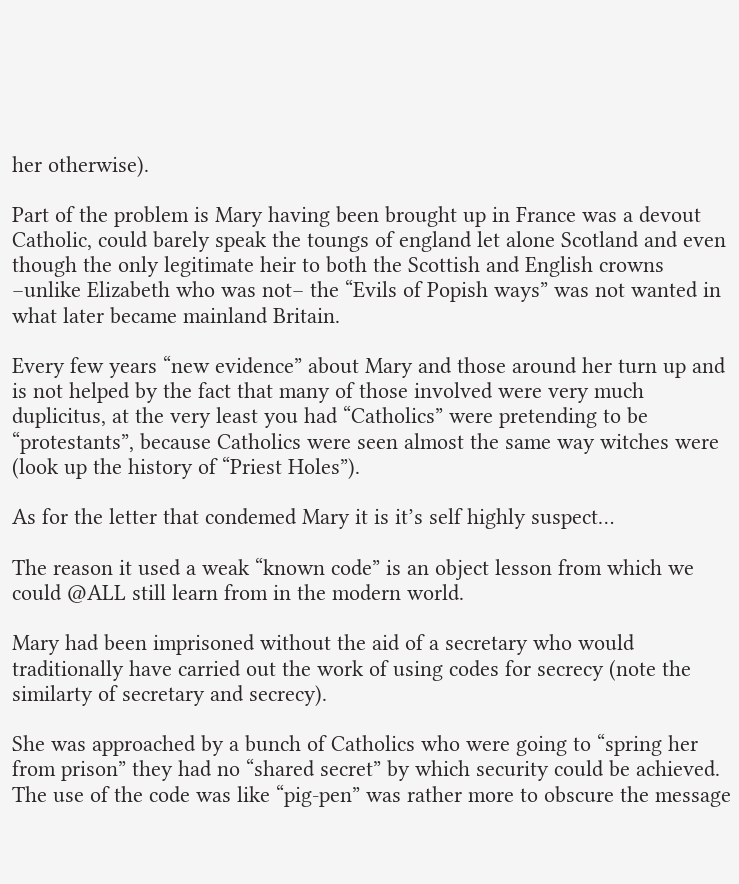her otherwise).

Part of the problem is Mary having been brought up in France was a devout Catholic, could barely speak the toungs of england let alone Scotland and even though the only legitimate heir to both the Scottish and English crowns –unlike Elizabeth who was not– the “Evils of Popish ways” was not wanted in what later became mainland Britain.

Every few years “new evidence” about Mary and those around her turn up and is not helped by the fact that many of those involved were very much duplicitus, at the very least you had “Catholics” were pretending to be “protestants”, because Catholics were seen almost the same way witches were (look up the history of “Priest Holes”).

As for the letter that condemed Mary it is it’s self highly suspect…

The reason it used a weak “known code” is an object lesson from which we could @ALL still learn from in the modern world.

Mary had been imprisoned without the aid of a secretary who would traditionally have carried out the work of using codes for secrecy (note the similarty of secretary and secrecy).

She was approached by a bunch of Catholics who were going to “spring her from prison” they had no “shared secret” by which security could be achieved. The use of the code was like “pig-pen” was rather more to obscure the message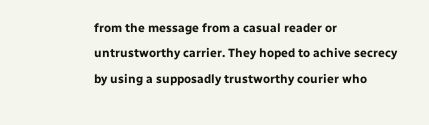from the message from a casual reader or untrustworthy carrier. They hoped to achive secrecy by using a supposadly trustworthy courier who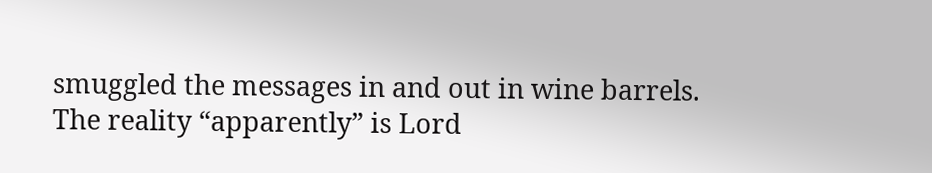smuggled the messages in and out in wine barrels. The reality “apparently” is Lord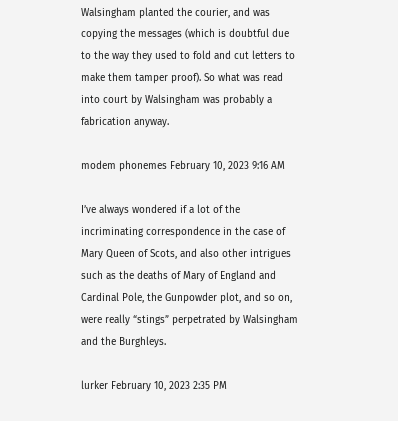Walsingham planted the courier, and was copying the messages (which is doubtful due to the way they used to fold and cut letters to make them tamper proof). So what was read into court by Walsingham was probably a fabrication anyway.

modem phonemes February 10, 2023 9:16 AM

I’ve always wondered if a lot of the incriminating correspondence in the case of Mary Queen of Scots, and also other intrigues such as the deaths of Mary of England and Cardinal Pole, the Gunpowder plot, and so on, were really “stings” perpetrated by Walsingham and the Burghleys.

lurker February 10, 2023 2:35 PM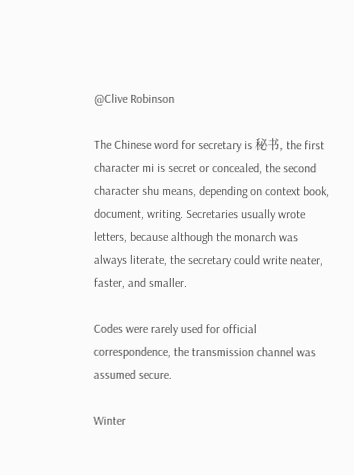@Clive Robinson

The Chinese word for secretary is 秘书, the first character mi is secret or concealed, the second character shu means, depending on context book, document, writing. Secretaries usually wrote letters, because although the monarch was always literate, the secretary could write neater, faster, and smaller.

Codes were rarely used for official correspondence, the transmission channel was assumed secure.

Winter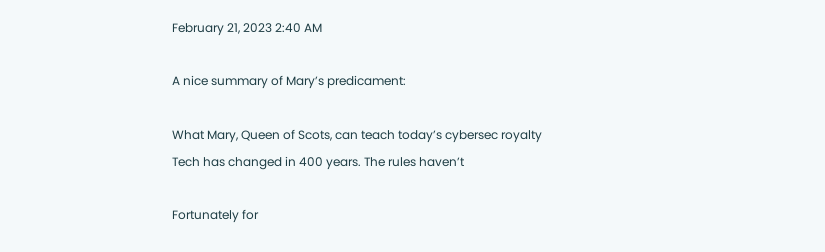February 21, 2023 2:40 AM

A nice summary of Mary’s predicament:

What Mary, Queen of Scots, can teach today’s cybersec royalty
Tech has changed in 400 years. The rules haven’t

Fortunately for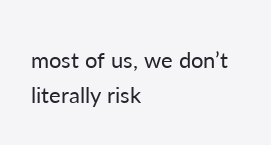most of us, we don’t literally risk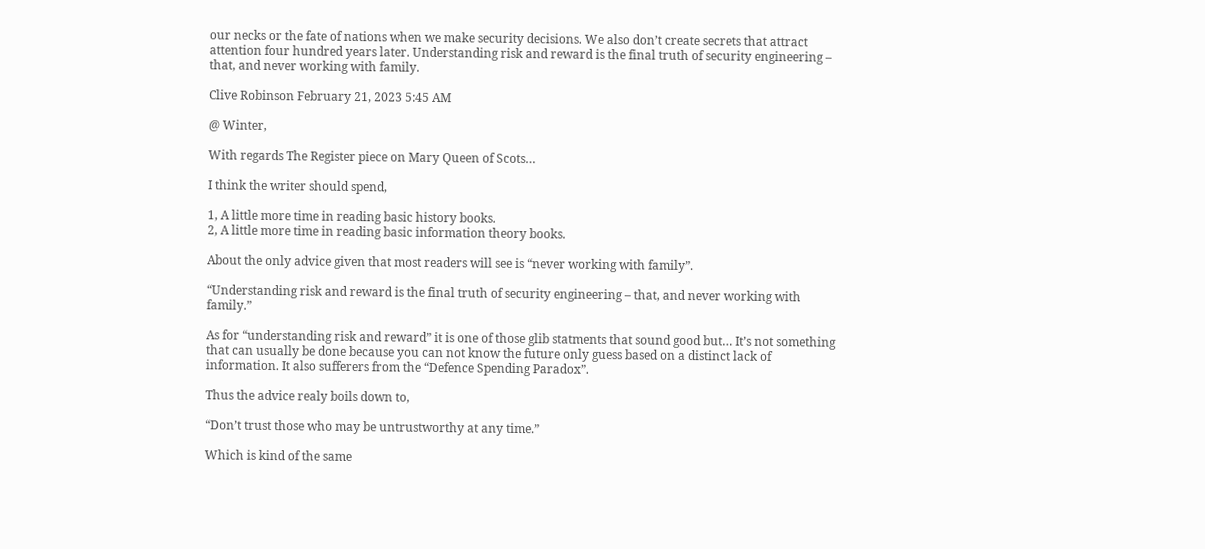our necks or the fate of nations when we make security decisions. We also don’t create secrets that attract attention four hundred years later. Understanding risk and reward is the final truth of security engineering – that, and never working with family.

Clive Robinson February 21, 2023 5:45 AM

@ Winter,

With regards The Register piece on Mary Queen of Scots…

I think the writer should spend,

1, A little more time in reading basic history books.
2, A little more time in reading basic information theory books.

About the only advice given that most readers will see is “never working with family”.

“Understanding risk and reward is the final truth of security engineering – that, and never working with family.”

As for “understanding risk and reward” it is one of those glib statments that sound good but… It’s not something that can usually be done because you can not know the future only guess based on a distinct lack of information. It also sufferers from the “Defence Spending Paradox”.

Thus the advice realy boils down to,

“Don’t trust those who may be untrustworthy at any time.”

Which is kind of the same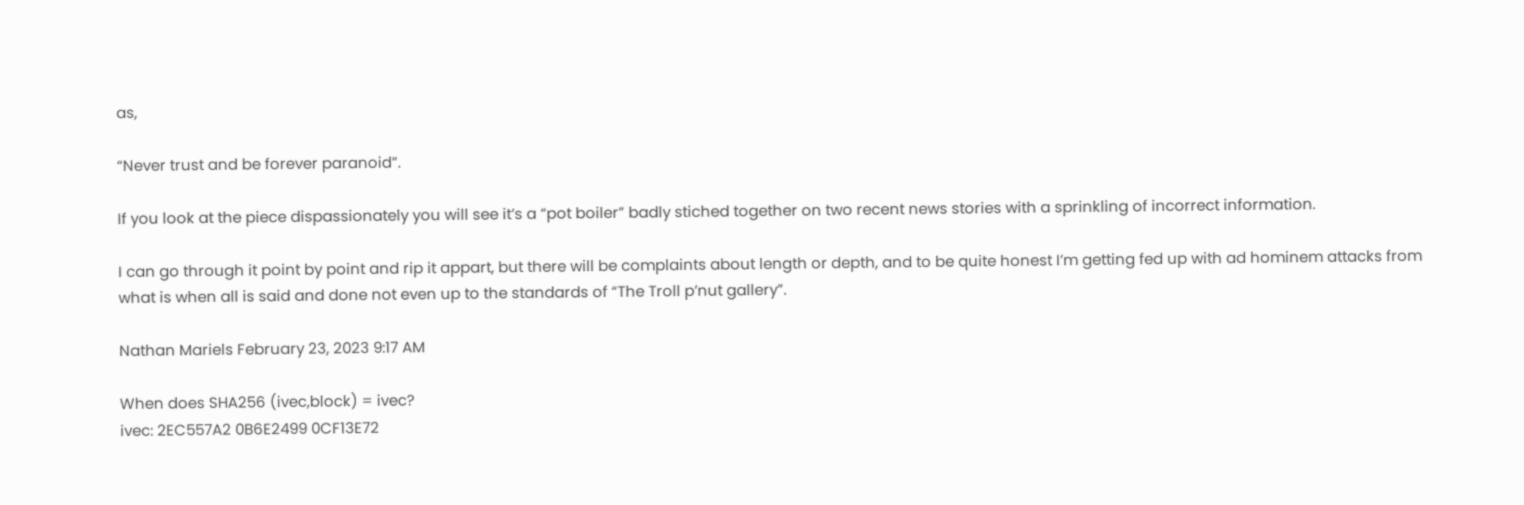as,

“Never trust and be forever paranoid”.

If you look at the piece dispassionately you will see it’s a “pot boiler” badly stiched together on two recent news stories with a sprinkling of incorrect information.

I can go through it point by point and rip it appart, but there will be complaints about length or depth, and to be quite honest I’m getting fed up with ad hominem attacks from what is when all is said and done not even up to the standards of “The Troll p’nut gallery”.

Nathan Mariels February 23, 2023 9:17 AM

When does SHA256 (ivec,block) = ivec?
ivec: 2EC557A2 0B6E2499 0CF13E72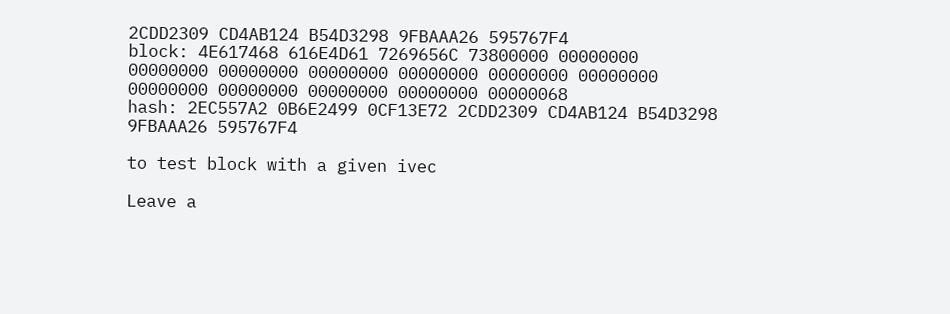2CDD2309 CD4AB124 B54D3298 9FBAAA26 595767F4
block: 4E617468 616E4D61 7269656C 73800000 00000000 00000000 00000000 00000000 00000000 00000000 00000000 00000000 00000000 00000000 00000000 00000068
hash: 2EC557A2 0B6E2499 0CF13E72 2CDD2309 CD4AB124 B54D3298 9FBAAA26 595767F4

to test block with a given ivec

Leave a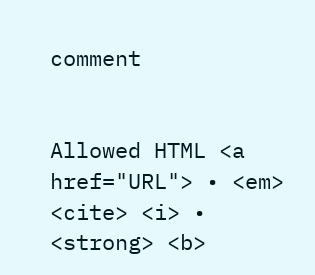comment


Allowed HTML <a href="URL"> • <em> <cite> <i> • <strong> <b>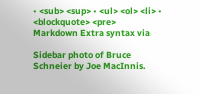• <sub> <sup> • <ul> <ol> <li> • <blockquote> <pre> Markdown Extra syntax via

Sidebar photo of Bruce Schneier by Joe MacInnis.